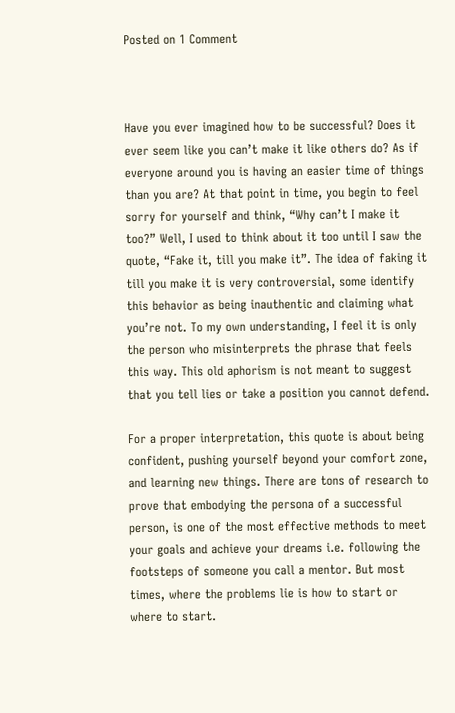Posted on 1 Comment



Have you ever imagined how to be successful? Does it ever seem like you can’t make it like others do? As if everyone around you is having an easier time of things than you are? At that point in time, you begin to feel sorry for yourself and think, “Why can’t I make it too?” Well, I used to think about it too until I saw the quote, “Fake it, till you make it”. The idea of faking it till you make it is very controversial, some identify this behavior as being inauthentic and claiming what you’re not. To my own understanding, I feel it is only the person who misinterprets the phrase that feels this way. This old aphorism is not meant to suggest that you tell lies or take a position you cannot defend.

For a proper interpretation, this quote is about being confident, pushing yourself beyond your comfort zone, and learning new things. There are tons of research to prove that embodying the persona of a successful person, is one of the most effective methods to meet your goals and achieve your dreams i.e. following the footsteps of someone you call a mentor. But most times, where the problems lie is how to start or where to start.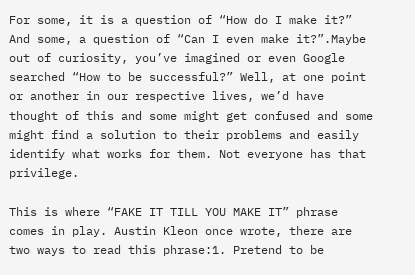For some, it is a question of “How do I make it?” And some, a question of “Can I even make it?”.Maybe out of curiosity, you’ve imagined or even Google searched “How to be successful?” Well, at one point or another in our respective lives, we’d have thought of this and some might get confused and some might find a solution to their problems and easily identify what works for them. Not everyone has that privilege.

This is where “FAKE IT TILL YOU MAKE IT” phrase comes in play. Austin Kleon once wrote, there are two ways to read this phrase:1. Pretend to be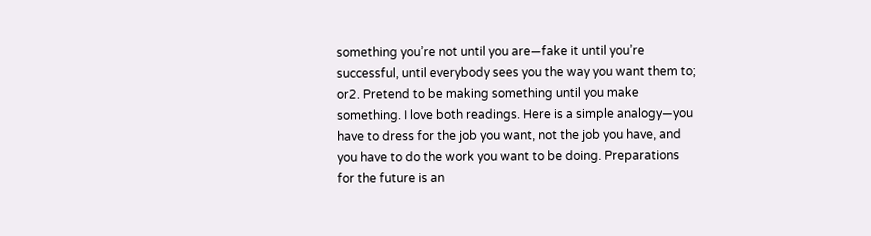something you’re not until you are—fake it until you’re successful, until everybody sees you the way you want them to; or2. Pretend to be making something until you make something. I love both readings. Here is a simple analogy—you have to dress for the job you want, not the job you have, and you have to do the work you want to be doing. Preparations for the future is an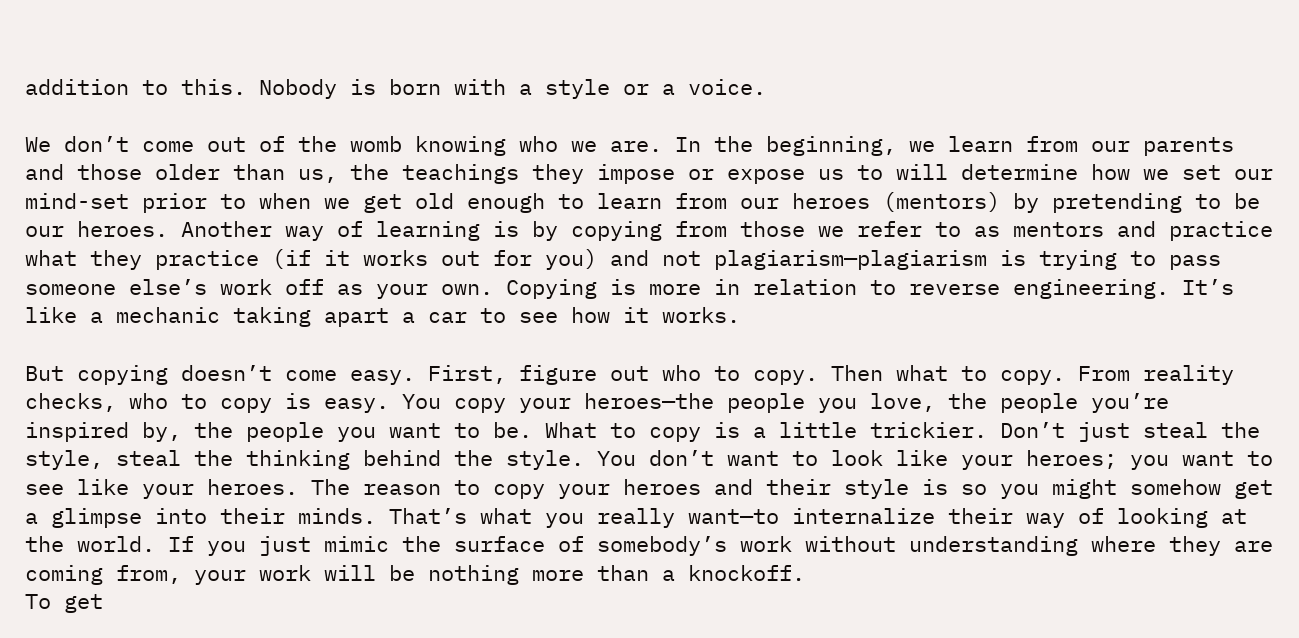addition to this. Nobody is born with a style or a voice.

We don’t come out of the womb knowing who we are. In the beginning, we learn from our parents and those older than us, the teachings they impose or expose us to will determine how we set our mind-set prior to when we get old enough to learn from our heroes (mentors) by pretending to be our heroes. Another way of learning is by copying from those we refer to as mentors and practice what they practice (if it works out for you) and not plagiarism—plagiarism is trying to pass someone else’s work off as your own. Copying is more in relation to reverse engineering. It’s like a mechanic taking apart a car to see how it works.

But copying doesn’t come easy. First, figure out who to copy. Then what to copy. From reality checks, who to copy is easy. You copy your heroes—the people you love, the people you’re inspired by, the people you want to be. What to copy is a little trickier. Don’t just steal the style, steal the thinking behind the style. You don’t want to look like your heroes; you want to see like your heroes. The reason to copy your heroes and their style is so you might somehow get a glimpse into their minds. That’s what you really want—to internalize their way of looking at the world. If you just mimic the surface of somebody’s work without understanding where they are coming from, your work will be nothing more than a knockoff.
To get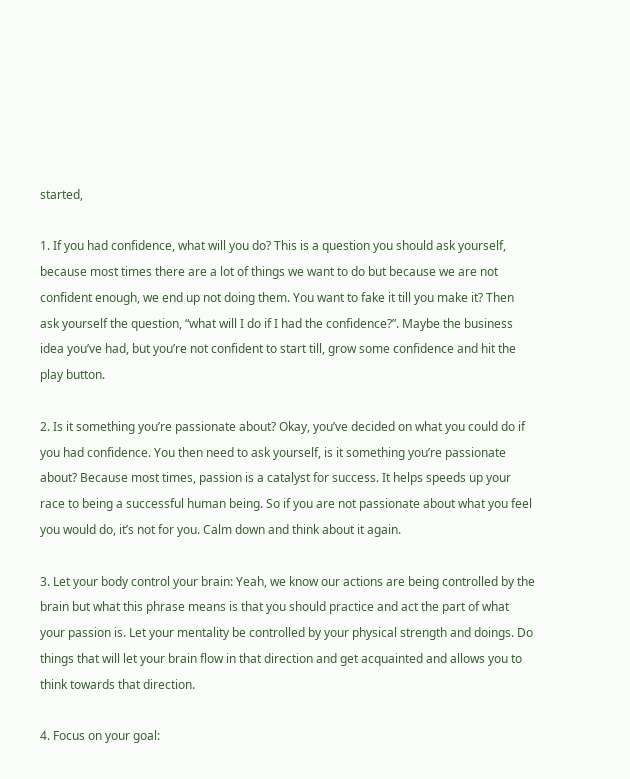started,

1. If you had confidence, what will you do? This is a question you should ask yourself, because most times there are a lot of things we want to do but because we are not confident enough, we end up not doing them. You want to fake it till you make it? Then ask yourself the question, “what will I do if I had the confidence?”. Maybe the business idea you’ve had, but you’re not confident to start till, grow some confidence and hit the play button.

2. Is it something you’re passionate about? Okay, you’ve decided on what you could do if you had confidence. You then need to ask yourself, is it something you’re passionate about? Because most times, passion is a catalyst for success. It helps speeds up your race to being a successful human being. So if you are not passionate about what you feel you would do, it’s not for you. Calm down and think about it again.

3. Let your body control your brain: Yeah, we know our actions are being controlled by the brain but what this phrase means is that you should practice and act the part of what your passion is. Let your mentality be controlled by your physical strength and doings. Do things that will let your brain flow in that direction and get acquainted and allows you to think towards that direction.

4. Focus on your goal: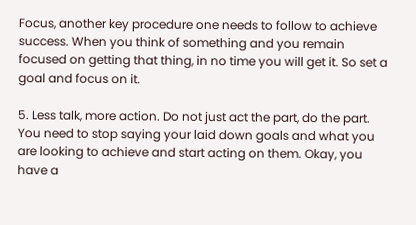Focus, another key procedure one needs to follow to achieve success. When you think of something and you remain focused on getting that thing, in no time you will get it. So set a goal and focus on it.

5. Less talk, more action. Do not just act the part, do the part. You need to stop saying your laid down goals and what you are looking to achieve and start acting on them. Okay, you have a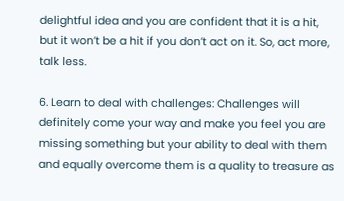delightful idea and you are confident that it is a hit, but it won’t be a hit if you don’t act on it. So, act more, talk less.

6. Learn to deal with challenges: Challenges will definitely come your way and make you feel you are missing something but your ability to deal with them and equally overcome them is a quality to treasure as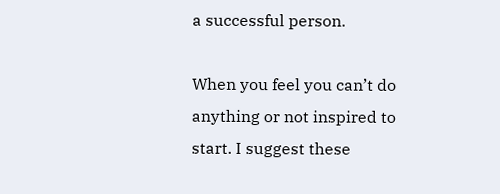a successful person.

When you feel you can’t do anything or not inspired to start. I suggest these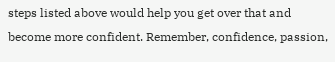steps listed above would help you get over that and become more confident. Remember, confidence, passion,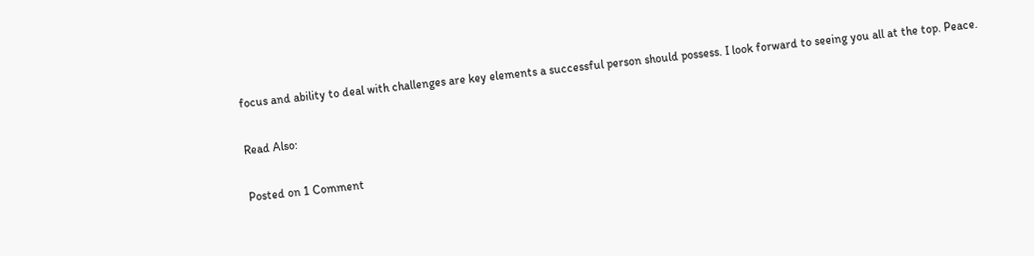focus and ability to deal with challenges are key elements a successful person should possess. I look forward to seeing you all at the top. Peace.

Read Also:

Posted on 1 Comment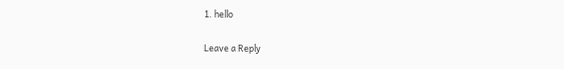1. hello

Leave a Reply